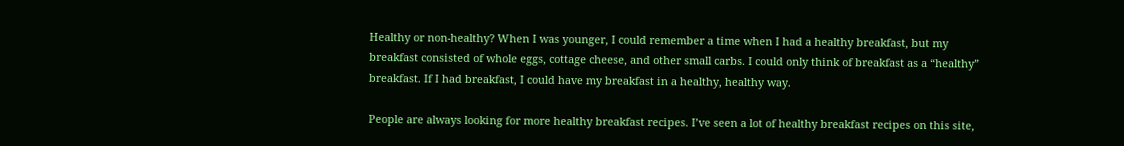Healthy or non-healthy? When I was younger, I could remember a time when I had a healthy breakfast, but my breakfast consisted of whole eggs, cottage cheese, and other small carbs. I could only think of breakfast as a “healthy” breakfast. If I had breakfast, I could have my breakfast in a healthy, healthy way.

People are always looking for more healthy breakfast recipes. I’ve seen a lot of healthy breakfast recipes on this site,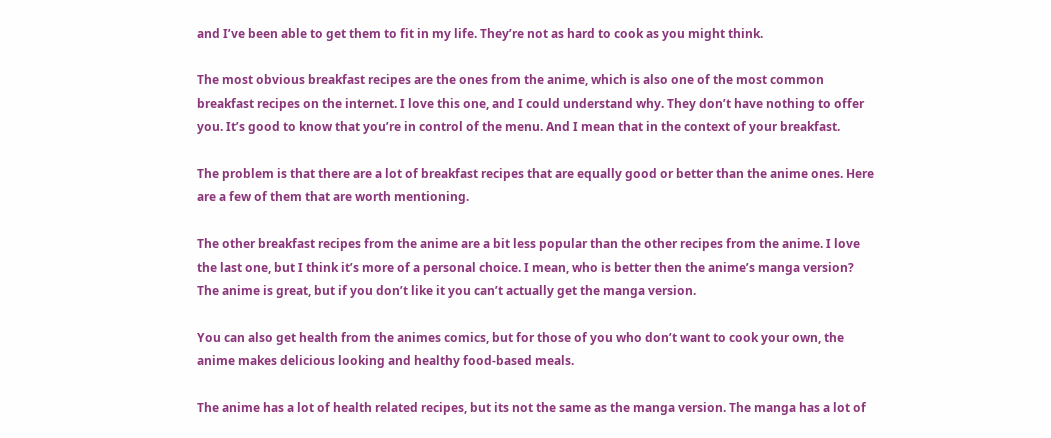and I’ve been able to get them to fit in my life. They’re not as hard to cook as you might think.

The most obvious breakfast recipes are the ones from the anime, which is also one of the most common breakfast recipes on the internet. I love this one, and I could understand why. They don’t have nothing to offer you. It’s good to know that you’re in control of the menu. And I mean that in the context of your breakfast.

The problem is that there are a lot of breakfast recipes that are equally good or better than the anime ones. Here are a few of them that are worth mentioning.

The other breakfast recipes from the anime are a bit less popular than the other recipes from the anime. I love the last one, but I think it’s more of a personal choice. I mean, who is better then the anime’s manga version? The anime is great, but if you don’t like it you can’t actually get the manga version.

You can also get health from the animes comics, but for those of you who don’t want to cook your own, the anime makes delicious looking and healthy food-based meals.

The anime has a lot of health related recipes, but its not the same as the manga version. The manga has a lot of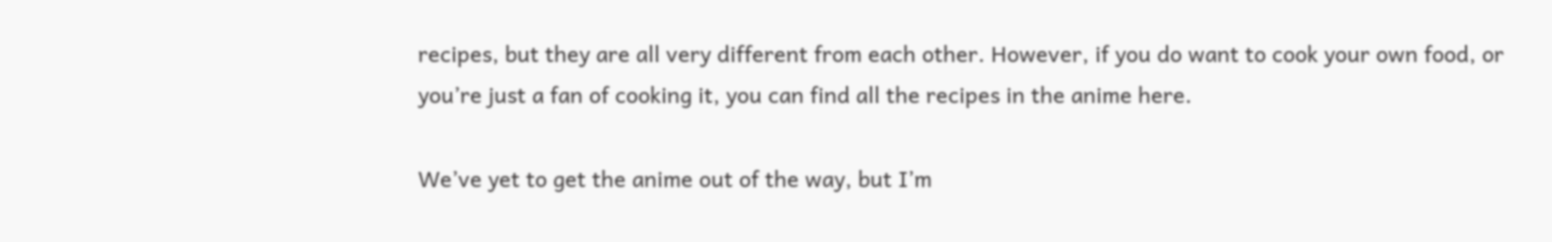recipes, but they are all very different from each other. However, if you do want to cook your own food, or you’re just a fan of cooking it, you can find all the recipes in the anime here.

We’ve yet to get the anime out of the way, but I’m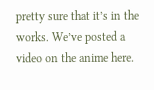pretty sure that it’s in the works. We’ve posted a video on the anime here.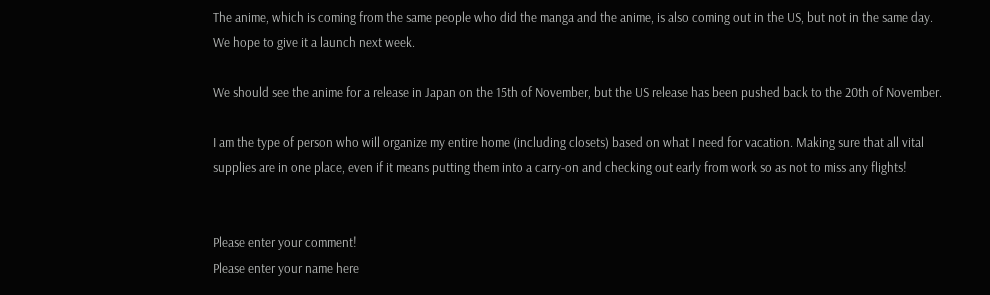The anime, which is coming from the same people who did the manga and the anime, is also coming out in the US, but not in the same day. We hope to give it a launch next week.

We should see the anime for a release in Japan on the 15th of November, but the US release has been pushed back to the 20th of November.

I am the type of person who will organize my entire home (including closets) based on what I need for vacation. Making sure that all vital supplies are in one place, even if it means putting them into a carry-on and checking out early from work so as not to miss any flights!


Please enter your comment!
Please enter your name here